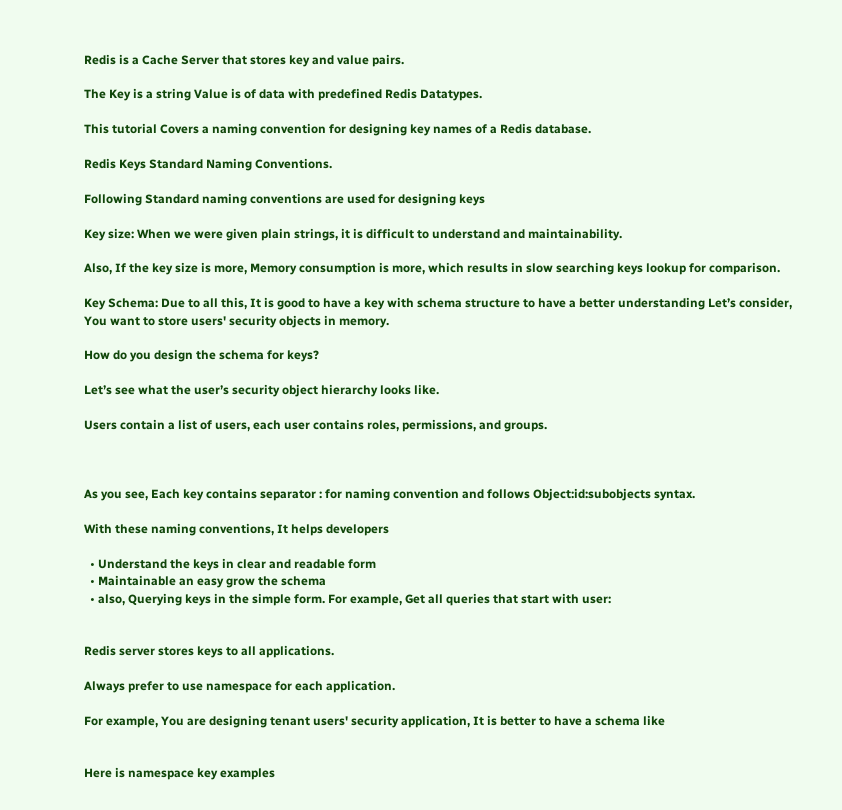Redis is a Cache Server that stores key and value pairs.

The Key is a string Value is of data with predefined Redis Datatypes.

This tutorial Covers a naming convention for designing key names of a Redis database.

Redis Keys Standard Naming Conventions.

Following Standard naming conventions are used for designing keys

Key size: When we were given plain strings, it is difficult to understand and maintainability.

Also, If the key size is more, Memory consumption is more, which results in slow searching keys lookup for comparison.

Key Schema: Due to all this, It is good to have a key with schema structure to have a better understanding Let’s consider, You want to store users' security objects in memory.

How do you design the schema for keys?

Let’s see what the user’s security object hierarchy looks like.

Users contain a list of users, each user contains roles, permissions, and groups.



As you see, Each key contains separator : for naming convention and follows Object:id:subobjects syntax.

With these naming conventions, It helps developers

  • Understand the keys in clear and readable form
  • Maintainable an easy grow the schema
  • also, Querying keys in the simple form. For example, Get all queries that start with user:


Redis server stores keys to all applications.

Always prefer to use namespace for each application.

For example, You are designing tenant users' security application, It is better to have a schema like


Here is namespace key examples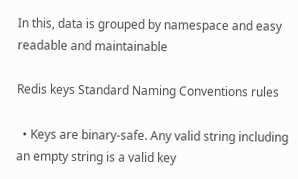In this, data is grouped by namespace and easy readable and maintainable

Redis keys Standard Naming Conventions rules

  • Keys are binary-safe. Any valid string including an empty string is a valid key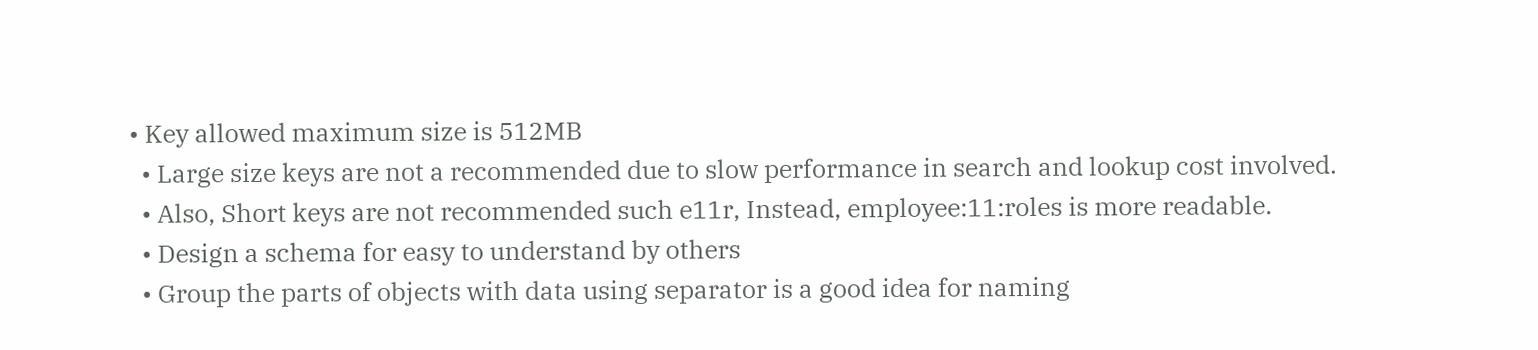• Key allowed maximum size is 512MB
  • Large size keys are not a recommended due to slow performance in search and lookup cost involved.
  • Also, Short keys are not recommended such e11r, Instead, employee:11:roles is more readable.
  • Design a schema for easy to understand by others
  • Group the parts of objects with data using separator is a good idea for naming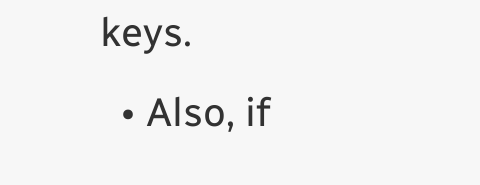keys.
  • Also, if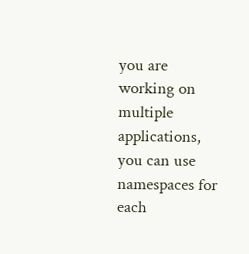you are working on multiple applications, you can use namespaces for each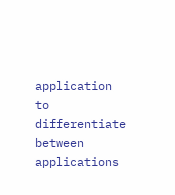application to differentiate between applications